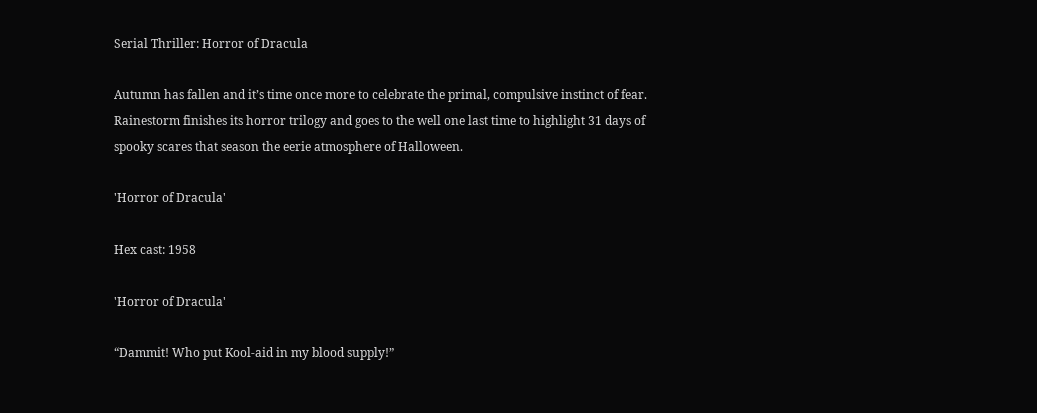Serial Thriller: Horror of Dracula

Autumn has fallen and it’s time once more to celebrate the primal, compulsive instinct of fear. Rainestorm finishes its horror trilogy and goes to the well one last time to highlight 31 days of spooky scares that season the eerie atmosphere of Halloween.

'Horror of Dracula'

Hex cast: 1958

'Horror of Dracula'

“Dammit! Who put Kool-aid in my blood supply!”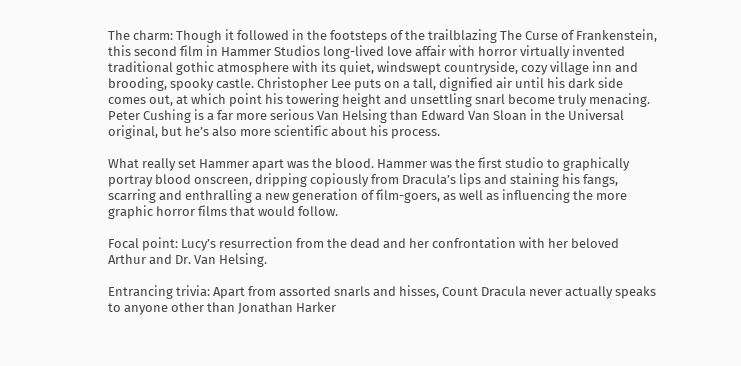The charm: Though it followed in the footsteps of the trailblazing The Curse of Frankenstein, this second film in Hammer Studios long-lived love affair with horror virtually invented traditional gothic atmosphere with its quiet, windswept countryside, cozy village inn and brooding, spooky castle. Christopher Lee puts on a tall, dignified air until his dark side comes out, at which point his towering height and unsettling snarl become truly menacing. Peter Cushing is a far more serious Van Helsing than Edward Van Sloan in the Universal original, but he’s also more scientific about his process.

What really set Hammer apart was the blood. Hammer was the first studio to graphically portray blood onscreen, dripping copiously from Dracula’s lips and staining his fangs, scarring and enthralling a new generation of film-goers, as well as influencing the more graphic horror films that would follow.

Focal point: Lucy’s resurrection from the dead and her confrontation with her beloved Arthur and Dr. Van Helsing.

Entrancing trivia: Apart from assorted snarls and hisses, Count Dracula never actually speaks to anyone other than Jonathan Harker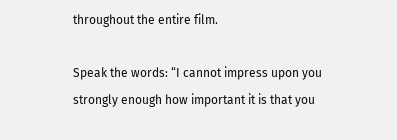throughout the entire film.

Speak the words: “I cannot impress upon you strongly enough how important it is that you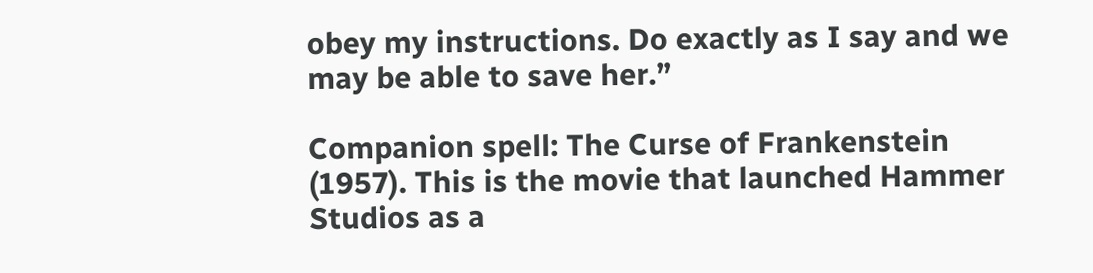obey my instructions. Do exactly as I say and we may be able to save her.”

Companion spell: The Curse of Frankenstein (1957). This is the movie that launched Hammer Studios as a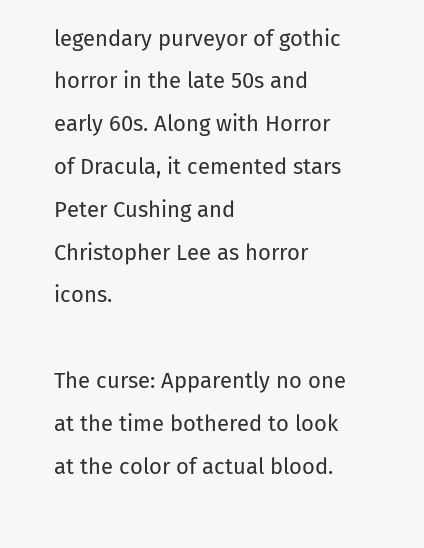legendary purveyor of gothic horror in the late 50s and early 60s. Along with Horror of Dracula, it cemented stars Peter Cushing and Christopher Lee as horror icons.

The curse: Apparently no one at the time bothered to look at the color of actual blood.